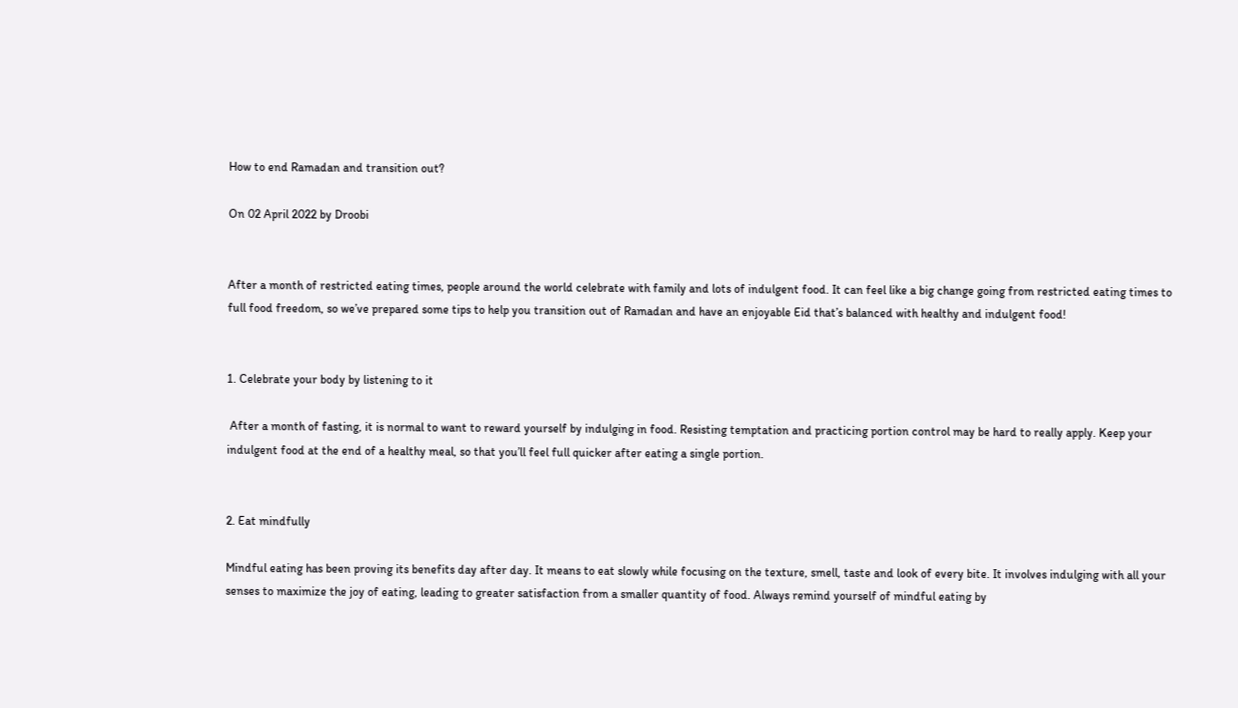How to end Ramadan and transition out?

On 02 April 2022 by Droobi


After a month of restricted eating times, people around the world celebrate with family and lots of indulgent food. It can feel like a big change going from restricted eating times to full food freedom, so we’ve prepared some tips to help you transition out of Ramadan and have an enjoyable Eid that’s balanced with healthy and indulgent food!


1. Celebrate your body by listening to it

 After a month of fasting, it is normal to want to reward yourself by indulging in food. Resisting temptation and practicing portion control may be hard to really apply. Keep your indulgent food at the end of a healthy meal, so that you’ll feel full quicker after eating a single portion.


2. Eat mindfully

Mindful eating has been proving its benefits day after day. It means to eat slowly while focusing on the texture, smell, taste and look of every bite. It involves indulging with all your senses to maximize the joy of eating, leading to greater satisfaction from a smaller quantity of food. Always remind yourself of mindful eating by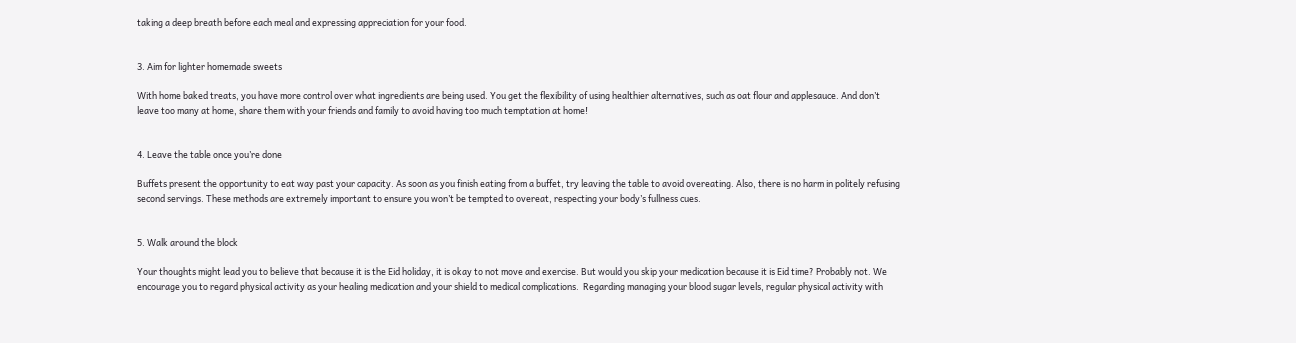taking a deep breath before each meal and expressing appreciation for your food.


3. Aim for lighter homemade sweets

With home baked treats, you have more control over what ingredients are being used. You get the flexibility of using healthier alternatives, such as oat flour and applesauce. And don’t leave too many at home, share them with your friends and family to avoid having too much temptation at home!


4. Leave the table once you’re done

Buffets present the opportunity to eat way past your capacity. As soon as you finish eating from a buffet, try leaving the table to avoid overeating. Also, there is no harm in politely refusing second servings. These methods are extremely important to ensure you won’t be tempted to overeat, respecting your body’s fullness cues.


5. Walk around the block

Your thoughts might lead you to believe that because it is the Eid holiday, it is okay to not move and exercise. But would you skip your medication because it is Eid time? Probably not. We encourage you to regard physical activity as your healing medication and your shield to medical complications.  Regarding managing your blood sugar levels, regular physical activity with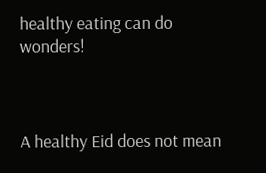healthy eating can do wonders!



A healthy Eid does not mean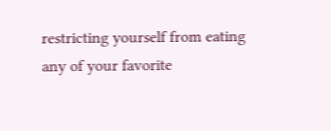restricting yourself from eating any of your favorite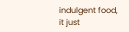indulgent food, it just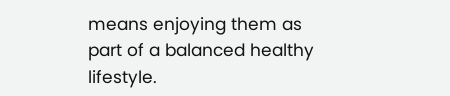means enjoying them as part of a balanced healthy lifestyle.